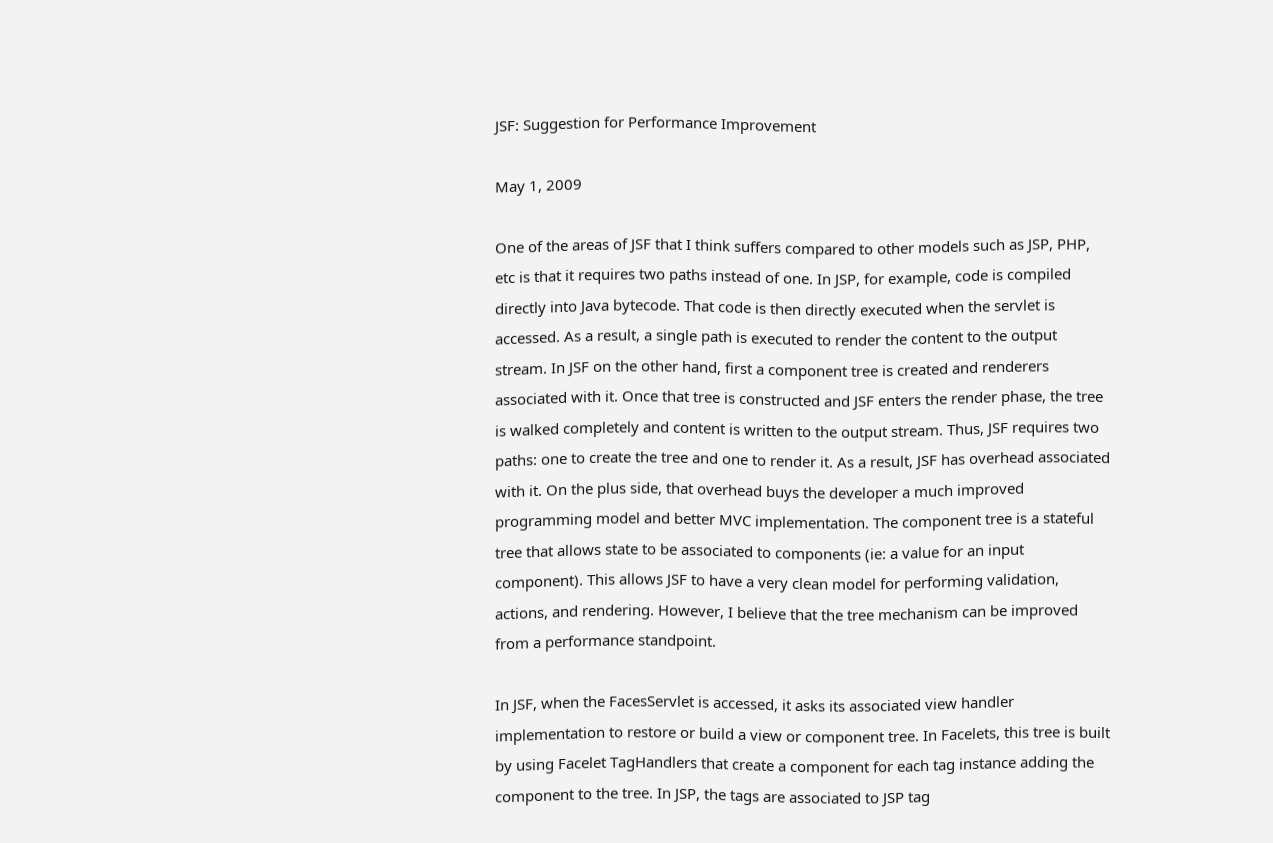JSF: Suggestion for Performance Improvement

May 1, 2009

One of the areas of JSF that I think suffers compared to other models such as JSP, PHP, etc is that it requires two paths instead of one. In JSP, for example, code is compiled directly into Java bytecode. That code is then directly executed when the servlet is accessed. As a result, a single path is executed to render the content to the output stream. In JSF on the other hand, first a component tree is created and renderers associated with it. Once that tree is constructed and JSF enters the render phase, the tree is walked completely and content is written to the output stream. Thus, JSF requires two paths: one to create the tree and one to render it. As a result, JSF has overhead associated with it. On the plus side, that overhead buys the developer a much improved programming model and better MVC implementation. The component tree is a stateful tree that allows state to be associated to components (ie: a value for an input component). This allows JSF to have a very clean model for performing validation, actions, and rendering. However, I believe that the tree mechanism can be improved from a performance standpoint.

In JSF, when the FacesServlet is accessed, it asks its associated view handler implementation to restore or build a view or component tree. In Facelets, this tree is built by using Facelet TagHandlers that create a component for each tag instance adding the component to the tree. In JSP, the tags are associated to JSP tag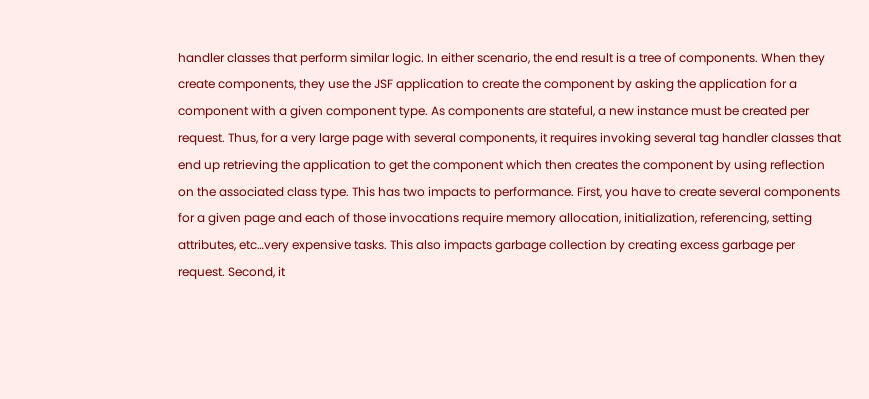handler classes that perform similar logic. In either scenario, the end result is a tree of components. When they create components, they use the JSF application to create the component by asking the application for a component with a given component type. As components are stateful, a new instance must be created per request. Thus, for a very large page with several components, it requires invoking several tag handler classes that end up retrieving the application to get the component which then creates the component by using reflection on the associated class type. This has two impacts to performance. First, you have to create several components for a given page and each of those invocations require memory allocation, initialization, referencing, setting attributes, etc…very expensive tasks. This also impacts garbage collection by creating excess garbage per request. Second, it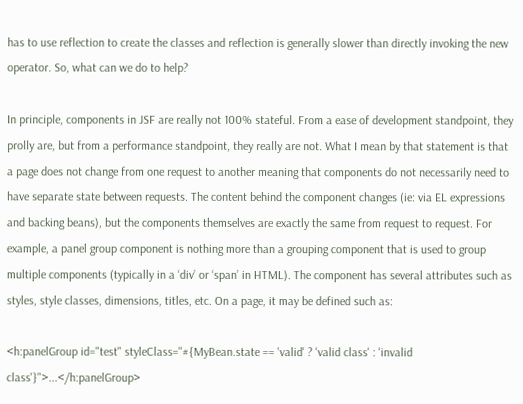has to use reflection to create the classes and reflection is generally slower than directly invoking the new operator. So, what can we do to help?

In principle, components in JSF are really not 100% stateful. From a ease of development standpoint, they prolly are, but from a performance standpoint, they really are not. What I mean by that statement is that a page does not change from one request to another meaning that components do not necessarily need to have separate state between requests. The content behind the component changes (ie: via EL expressions and backing beans), but the components themselves are exactly the same from request to request. For example, a panel group component is nothing more than a grouping component that is used to group multiple components (typically in a ‘div’ or ‘span’ in HTML). The component has several attributes such as styles, style classes, dimensions, titles, etc. On a page, it may be defined such as:

<h:panelGroup id="test" styleClass="#{MyBean.state == 'valid' ? 'valid class' : 'invalid class'}">...</h:panelGroup>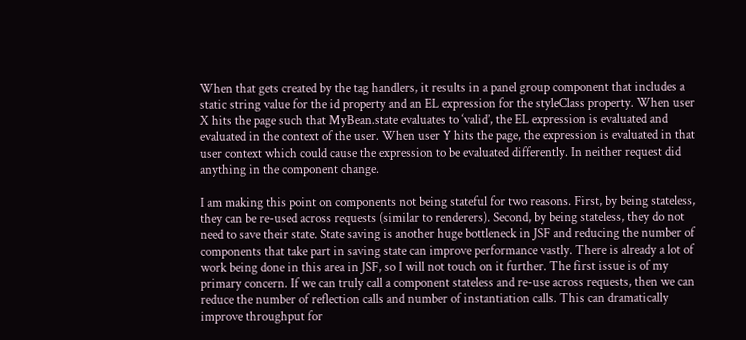When that gets created by the tag handlers, it results in a panel group component that includes a static string value for the id property and an EL expression for the styleClass property. When user X hits the page such that MyBean.state evaluates to ‘valid’, the EL expression is evaluated and evaluated in the context of the user. When user Y hits the page, the expression is evaluated in that user context which could cause the expression to be evaluated differently. In neither request did anything in the component change.

I am making this point on components not being stateful for two reasons. First, by being stateless, they can be re-used across requests (similar to renderers). Second, by being stateless, they do not need to save their state. State saving is another huge bottleneck in JSF and reducing the number of components that take part in saving state can improve performance vastly. There is already a lot of work being done in this area in JSF, so I will not touch on it further. The first issue is of my primary concern. If we can truly call a component stateless and re-use across requests, then we can reduce the number of reflection calls and number of instantiation calls. This can dramatically improve throughput for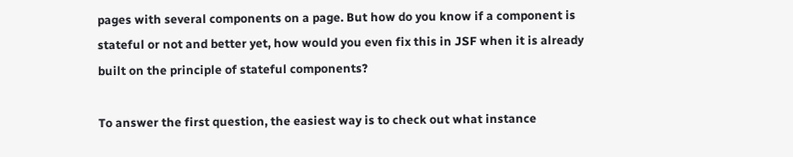pages with several components on a page. But how do you know if a component is stateful or not and better yet, how would you even fix this in JSF when it is already built on the principle of stateful components?

To answer the first question, the easiest way is to check out what instance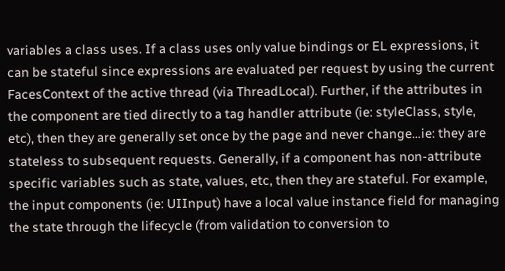variables a class uses. If a class uses only value bindings or EL expressions, it can be stateful since expressions are evaluated per request by using the current FacesContext of the active thread (via ThreadLocal). Further, if the attributes in the component are tied directly to a tag handler attribute (ie: styleClass, style, etc), then they are generally set once by the page and never change…ie: they are stateless to subsequent requests. Generally, if a component has non-attribute specific variables such as state, values, etc, then they are stateful. For example, the input components (ie: UIInput) have a local value instance field for managing the state through the lifecycle (from validation to conversion to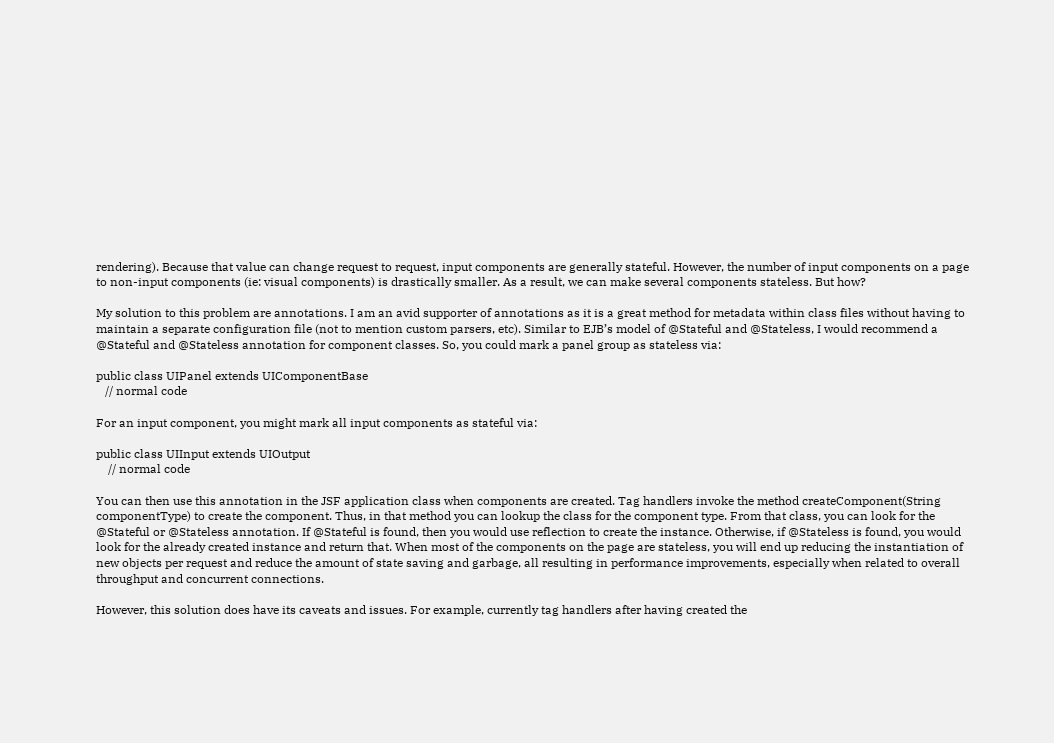rendering). Because that value can change request to request, input components are generally stateful. However, the number of input components on a page to non-input components (ie: visual components) is drastically smaller. As a result, we can make several components stateless. But how?

My solution to this problem are annotations. I am an avid supporter of annotations as it is a great method for metadata within class files without having to maintain a separate configuration file (not to mention custom parsers, etc). Similar to EJB’s model of @Stateful and @Stateless, I would recommend a @Stateful and @Stateless annotation for component classes. So, you could mark a panel group as stateless via:

public class UIPanel extends UIComponentBase
   // normal code

For an input component, you might mark all input components as stateful via:

public class UIInput extends UIOutput
    // normal code

You can then use this annotation in the JSF application class when components are created. Tag handlers invoke the method createComponent(String componentType) to create the component. Thus, in that method you can lookup the class for the component type. From that class, you can look for the @Stateful or @Stateless annotation. If @Stateful is found, then you would use reflection to create the instance. Otherwise, if @Stateless is found, you would look for the already created instance and return that. When most of the components on the page are stateless, you will end up reducing the instantiation of new objects per request and reduce the amount of state saving and garbage, all resulting in performance improvements, especially when related to overall throughput and concurrent connections.

However, this solution does have its caveats and issues. For example, currently tag handlers after having created the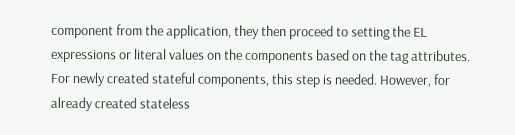component from the application, they then proceed to setting the EL expressions or literal values on the components based on the tag attributes. For newly created stateful components, this step is needed. However, for already created stateless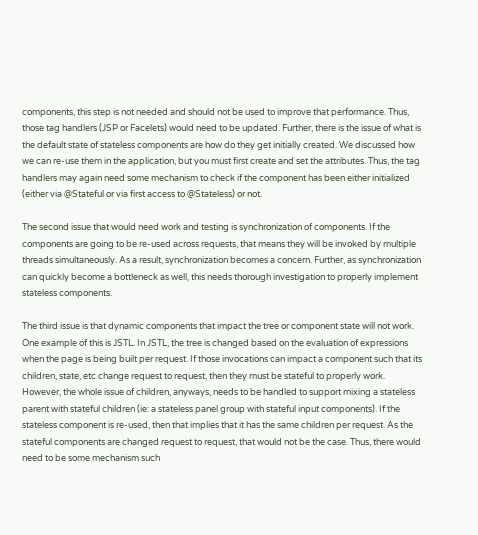components, this step is not needed and should not be used to improve that performance. Thus, those tag handlers (JSP or Facelets) would need to be updated. Further, there is the issue of what is the default state of stateless components are how do they get initially created. We discussed how we can re-use them in the application, but you must first create and set the attributes. Thus, the tag handlers may again need some mechanism to check if the component has been either initialized (either via @Stateful or via first access to @Stateless) or not.

The second issue that would need work and testing is synchronization of components. If the components are going to be re-used across requests, that means they will be invoked by multiple threads simultaneously. As a result, synchronization becomes a concern. Further, as synchronization can quickly become a bottleneck as well, this needs thorough investigation to properly implement stateless components.

The third issue is that dynamic components that impact the tree or component state will not work. One example of this is JSTL. In JSTL, the tree is changed based on the evaluation of expressions when the page is being built per request. If those invocations can impact a component such that its children, state, etc change request to request, then they must be stateful to properly work. However, the whole issue of children, anyways, needs to be handled to support mixing a stateless parent with stateful children (ie: a stateless panel group with stateful input components). If the stateless component is re-used, then that implies that it has the same children per request. As the stateful components are changed request to request, that would not be the case. Thus, there would need to be some mechanism such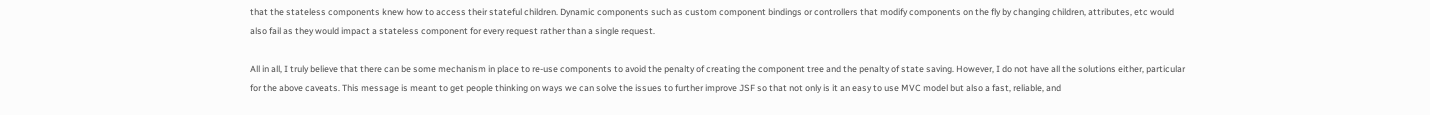that the stateless components knew how to access their stateful children. Dynamic components such as custom component bindings or controllers that modify components on the fly by changing children, attributes, etc would also fail as they would impact a stateless component for every request rather than a single request.

All in all, I truly believe that there can be some mechanism in place to re-use components to avoid the penalty of creating the component tree and the penalty of state saving. However, I do not have all the solutions either, particular for the above caveats. This message is meant to get people thinking on ways we can solve the issues to further improve JSF so that not only is it an easy to use MVC model but also a fast, reliable, and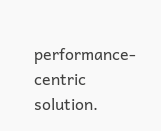performance-centric solution.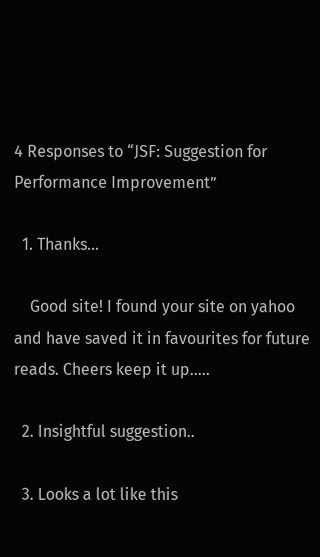4 Responses to “JSF: Suggestion for Performance Improvement”

  1. Thanks…

    Good site! I found your site on yahoo and have saved it in favourites for future reads. Cheers keep it up…..

  2. Insightful suggestion..

  3. Looks a lot like this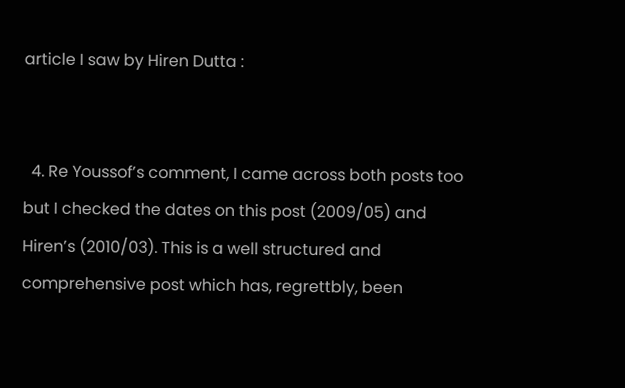article I saw by Hiren Dutta :


  4. Re Youssof’s comment, I came across both posts too but I checked the dates on this post (2009/05) and Hiren’s (2010/03). This is a well structured and comprehensive post which has, regrettbly, been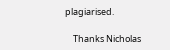plagiarised.

    Thanks Nicholas